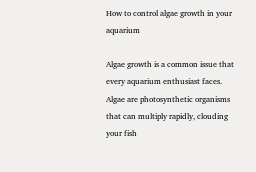How to control algae growth in your aquarium

Algae growth is a common issue that every aquarium enthusiast faces. Algae are photosynthetic organisms that can multiply rapidly, clouding your fish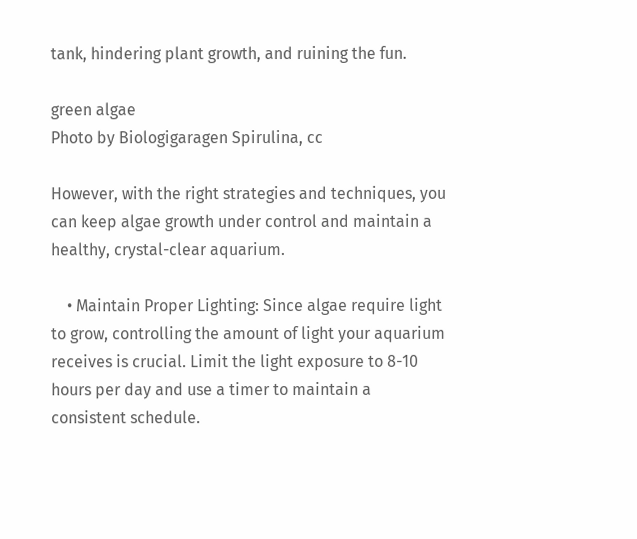tank, hindering plant growth, and ruining the fun.

green algae
Photo by Biologigaragen Spirulina, cc

However, with the right strategies and techniques, you can keep algae growth under control and maintain a healthy, crystal-clear aquarium.

    • Maintain Proper Lighting: Since algae require light to grow, controlling the amount of light your aquarium receives is crucial. Limit the light exposure to 8-10 hours per day and use a timer to maintain a consistent schedule.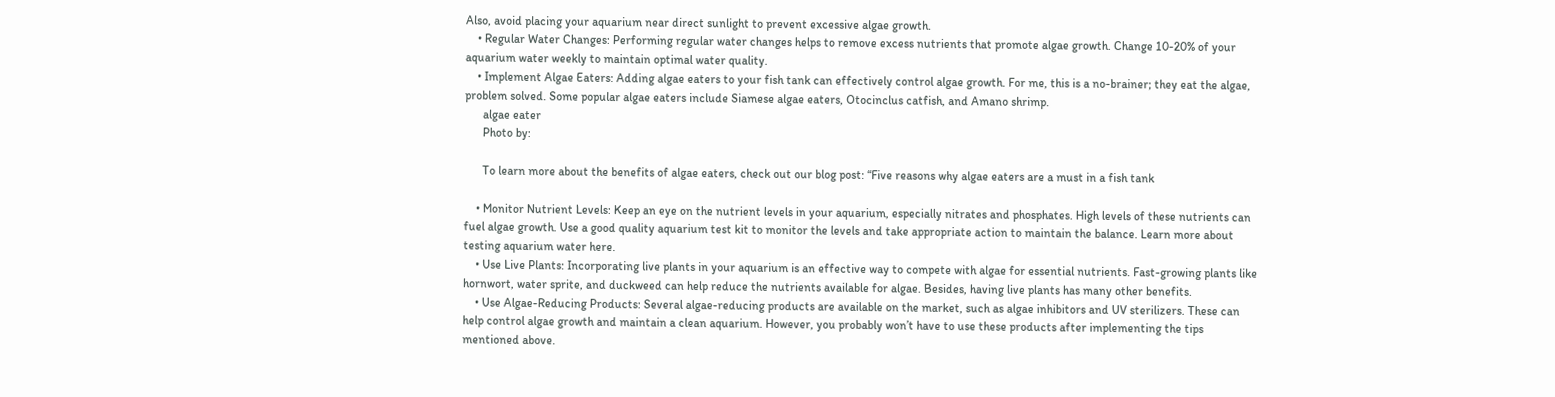Also, avoid placing your aquarium near direct sunlight to prevent excessive algae growth.
    • Regular Water Changes: Performing regular water changes helps to remove excess nutrients that promote algae growth. Change 10-20% of your aquarium water weekly to maintain optimal water quality.
    • Implement Algae Eaters: Adding algae eaters to your fish tank can effectively control algae growth. For me, this is a no-brainer; they eat the algae, problem solved. Some popular algae eaters include Siamese algae eaters, Otocinclus catfish, and Amano shrimp.
      algae eater
      Photo by:

      To learn more about the benefits of algae eaters, check out our blog post: “Five reasons why algae eaters are a must in a fish tank

    • Monitor Nutrient Levels: Keep an eye on the nutrient levels in your aquarium, especially nitrates and phosphates. High levels of these nutrients can fuel algae growth. Use a good quality aquarium test kit to monitor the levels and take appropriate action to maintain the balance. Learn more about testing aquarium water here.
    • Use Live Plants: Incorporating live plants in your aquarium is an effective way to compete with algae for essential nutrients. Fast-growing plants like hornwort, water sprite, and duckweed can help reduce the nutrients available for algae. Besides, having live plants has many other benefits.
    • Use Algae-Reducing Products: Several algae-reducing products are available on the market, such as algae inhibitors and UV sterilizers. These can help control algae growth and maintain a clean aquarium. However, you probably won’t have to use these products after implementing the tips mentioned above.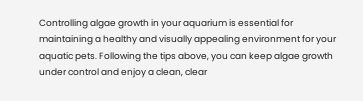Controlling algae growth in your aquarium is essential for maintaining a healthy and visually appealing environment for your aquatic pets. Following the tips above, you can keep algae growth under control and enjoy a clean, clear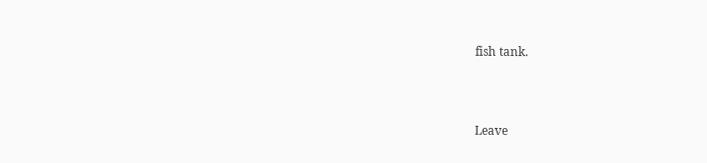fish tank.





Leave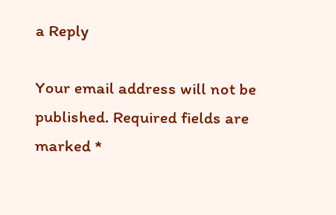a Reply

Your email address will not be published. Required fields are marked *